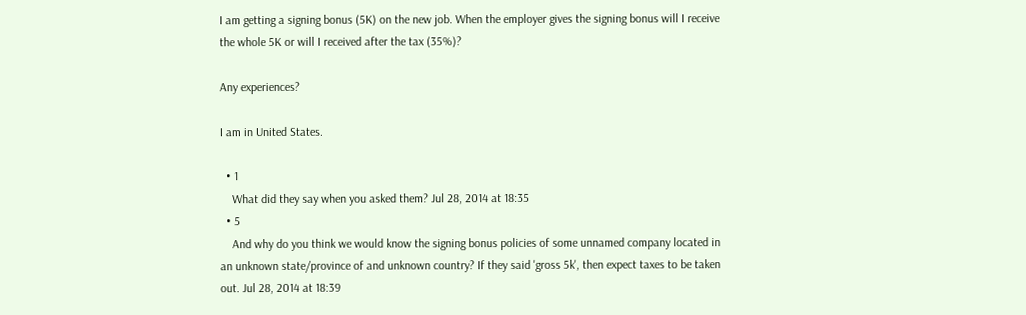I am getting a signing bonus (5K) on the new job. When the employer gives the signing bonus will I receive the whole 5K or will I received after the tax (35%)?

Any experiences?

I am in United States.

  • 1
    What did they say when you asked them? Jul 28, 2014 at 18:35
  • 5
    And why do you think we would know the signing bonus policies of some unnamed company located in an unknown state/province of and unknown country? If they said 'gross 5k', then expect taxes to be taken out. Jul 28, 2014 at 18:39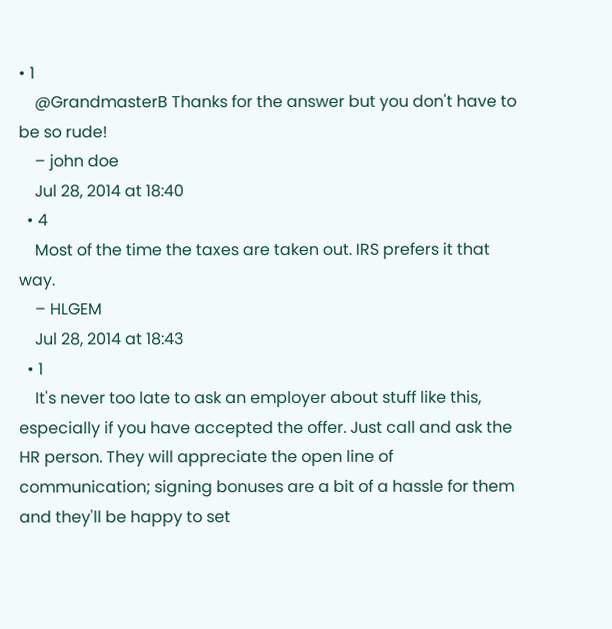• 1
    @GrandmasterB Thanks for the answer but you don't have to be so rude!
    – john doe
    Jul 28, 2014 at 18:40
  • 4
    Most of the time the taxes are taken out. IRS prefers it that way.
    – HLGEM
    Jul 28, 2014 at 18:43
  • 1
    It's never too late to ask an employer about stuff like this, especially if you have accepted the offer. Just call and ask the HR person. They will appreciate the open line of communication; signing bonuses are a bit of a hassle for them and they'll be happy to set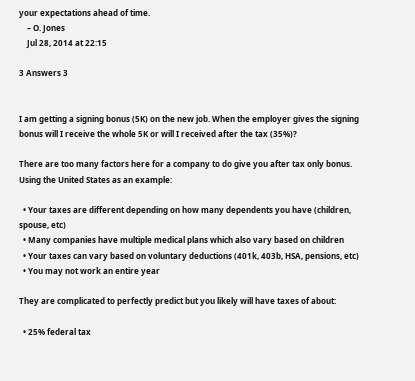your expectations ahead of time.
    – O. Jones
    Jul 28, 2014 at 22:15

3 Answers 3


I am getting a signing bonus (5K) on the new job. When the employer gives the signing bonus will I receive the whole 5K or will I received after the tax (35%)?

There are too many factors here for a company to do give you after tax only bonus. Using the United States as an example:

  • Your taxes are different depending on how many dependents you have (children, spouse, etc)
  • Many companies have multiple medical plans which also vary based on children
  • Your taxes can vary based on voluntary deductions (401k, 403b, HSA, pensions, etc)
  • You may not work an entire year

They are complicated to perfectly predict but you likely will have taxes of about:

  • 25% federal tax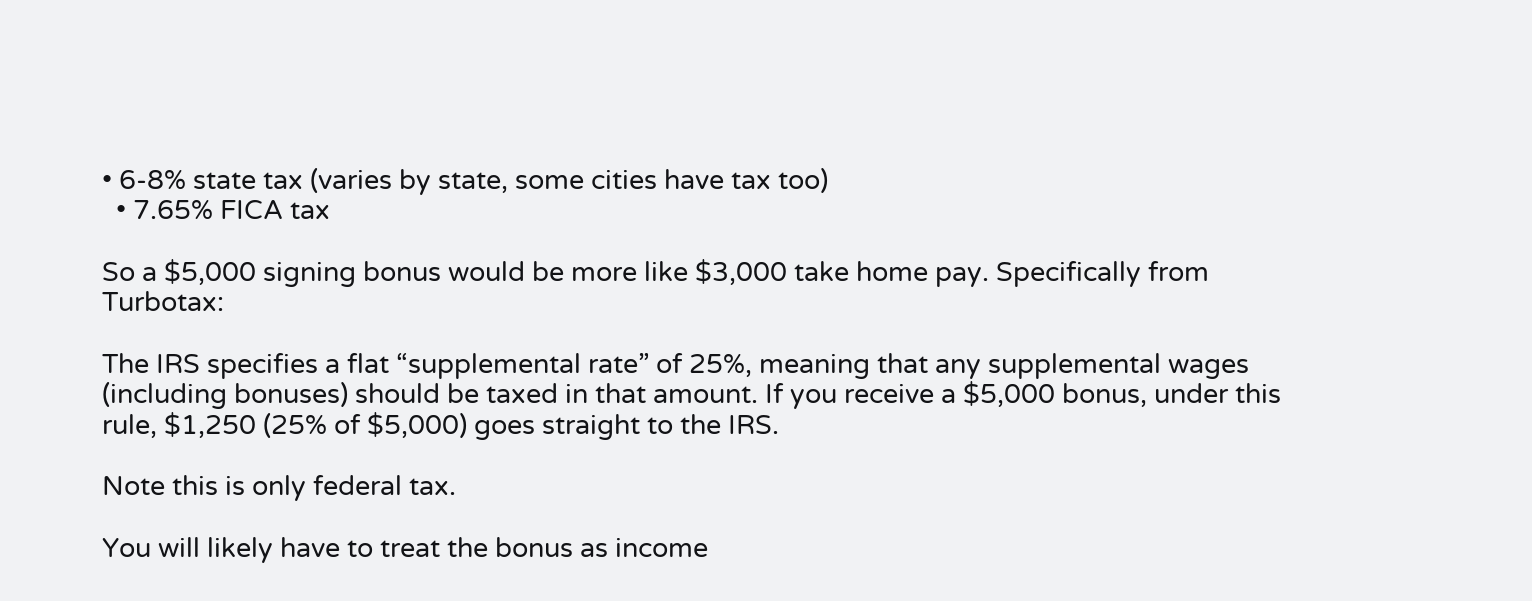• 6-8% state tax (varies by state, some cities have tax too)
  • 7.65% FICA tax

So a $5,000 signing bonus would be more like $3,000 take home pay. Specifically from Turbotax:

The IRS specifies a flat “supplemental rate” of 25%, meaning that any supplemental wages (including bonuses) should be taxed in that amount. If you receive a $5,000 bonus, under this rule, $1,250 (25% of $5,000) goes straight to the IRS.

Note this is only federal tax.

You will likely have to treat the bonus as income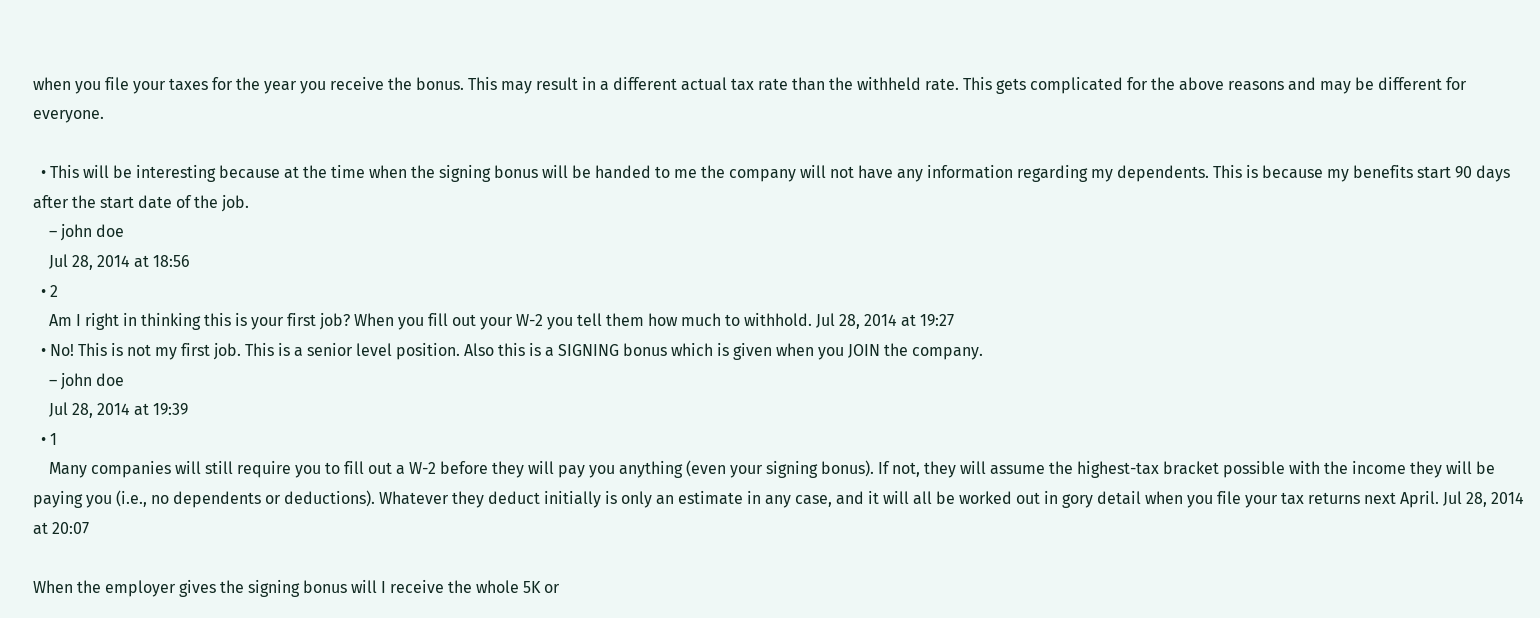when you file your taxes for the year you receive the bonus. This may result in a different actual tax rate than the withheld rate. This gets complicated for the above reasons and may be different for everyone.

  • This will be interesting because at the time when the signing bonus will be handed to me the company will not have any information regarding my dependents. This is because my benefits start 90 days after the start date of the job.
    – john doe
    Jul 28, 2014 at 18:56
  • 2
    Am I right in thinking this is your first job? When you fill out your W-2 you tell them how much to withhold. Jul 28, 2014 at 19:27
  • No! This is not my first job. This is a senior level position. Also this is a SIGNING bonus which is given when you JOIN the company.
    – john doe
    Jul 28, 2014 at 19:39
  • 1
    Many companies will still require you to fill out a W-2 before they will pay you anything (even your signing bonus). If not, they will assume the highest-tax bracket possible with the income they will be paying you (i.e., no dependents or deductions). Whatever they deduct initially is only an estimate in any case, and it will all be worked out in gory detail when you file your tax returns next April. Jul 28, 2014 at 20:07

When the employer gives the signing bonus will I receive the whole 5K or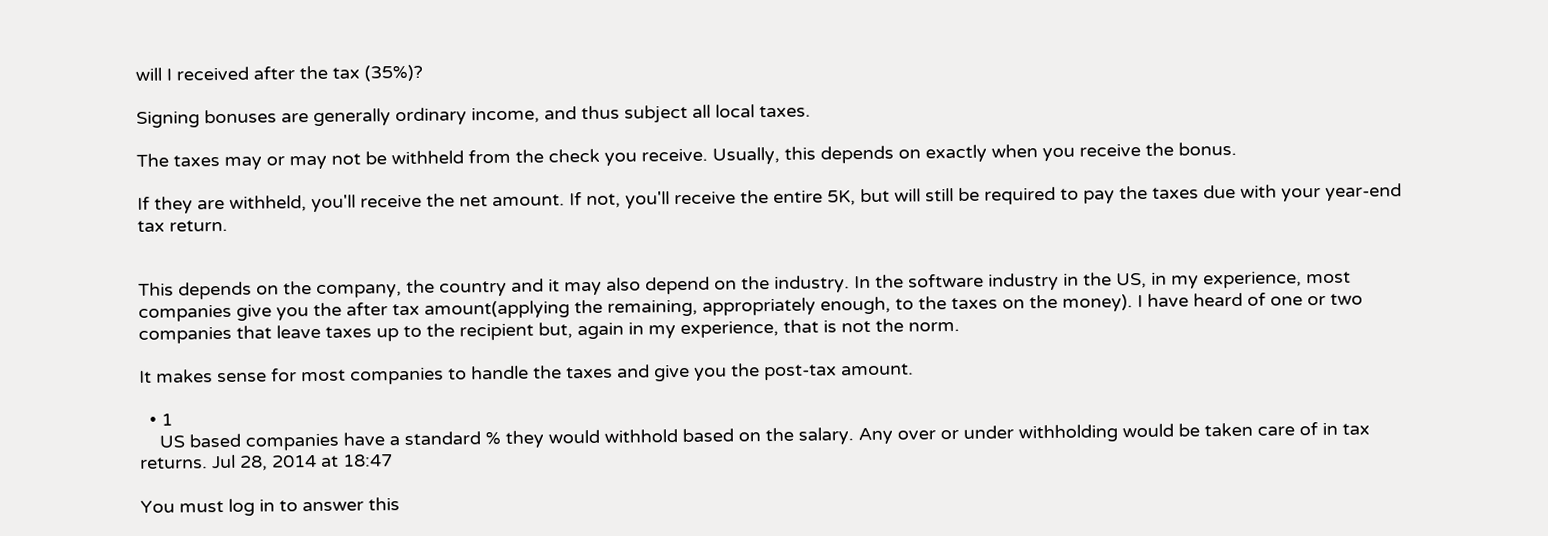will I received after the tax (35%)?

Signing bonuses are generally ordinary income, and thus subject all local taxes.

The taxes may or may not be withheld from the check you receive. Usually, this depends on exactly when you receive the bonus.

If they are withheld, you'll receive the net amount. If not, you'll receive the entire 5K, but will still be required to pay the taxes due with your year-end tax return.


This depends on the company, the country and it may also depend on the industry. In the software industry in the US, in my experience, most companies give you the after tax amount(applying the remaining, appropriately enough, to the taxes on the money). I have heard of one or two companies that leave taxes up to the recipient but, again in my experience, that is not the norm.

It makes sense for most companies to handle the taxes and give you the post-tax amount.

  • 1
    US based companies have a standard % they would withhold based on the salary. Any over or under withholding would be taken care of in tax returns. Jul 28, 2014 at 18:47

You must log in to answer this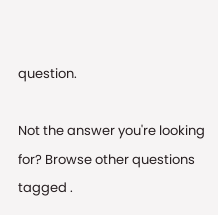question.

Not the answer you're looking for? Browse other questions tagged .